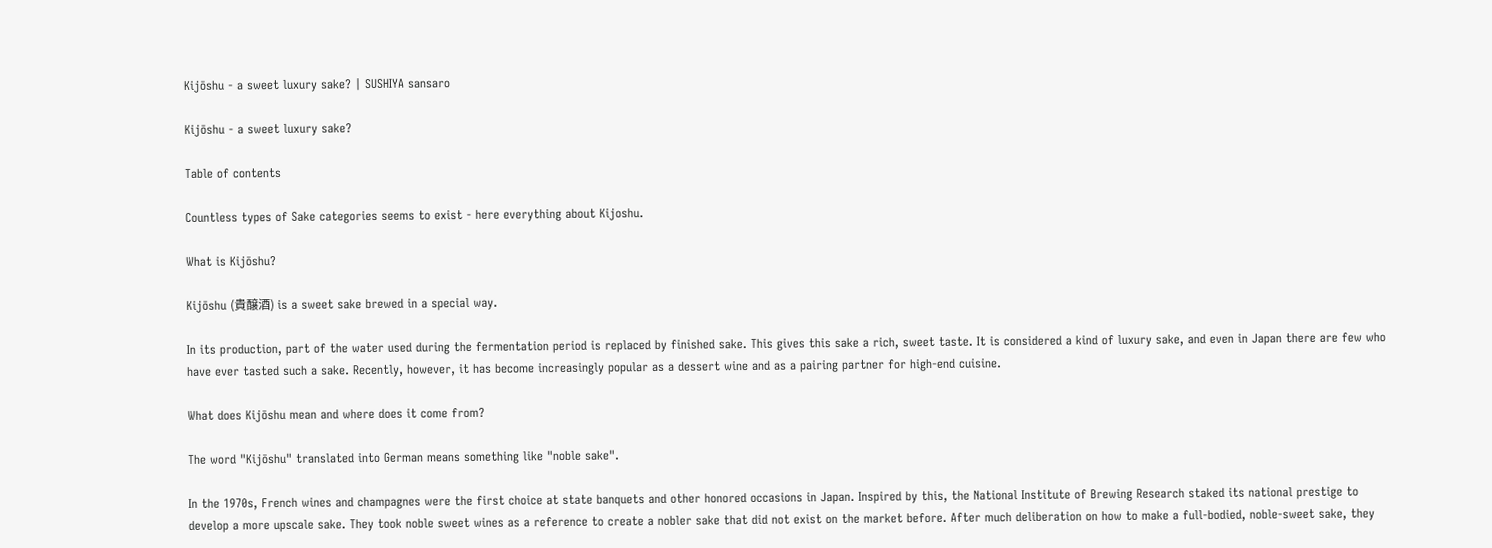Kijōshu - a sweet luxury sake? | SUSHIYA sansaro

Kijōshu - a sweet luxury sake?

Table of contents

Countless types of Sake categories seems to exist - here everything about Kijoshu.

What is Kijōshu?

Kijōshu (貴醸酒) is a sweet sake brewed in a special way.

In its production, part of the water used during the fermentation period is replaced by finished sake. This gives this sake a rich, sweet taste. It is considered a kind of luxury sake, and even in Japan there are few who have ever tasted such a sake. Recently, however, it has become increasingly popular as a dessert wine and as a pairing partner for high-end cuisine.

What does Kijōshu mean and where does it come from?

The word "Kijōshu" translated into German means something like "noble sake".

In the 1970s, French wines and champagnes were the first choice at state banquets and other honored occasions in Japan. Inspired by this, the National Institute of Brewing Research staked its national prestige to develop a more upscale sake. They took noble sweet wines as a reference to create a nobler sake that did not exist on the market before. After much deliberation on how to make a full-bodied, noble-sweet sake, they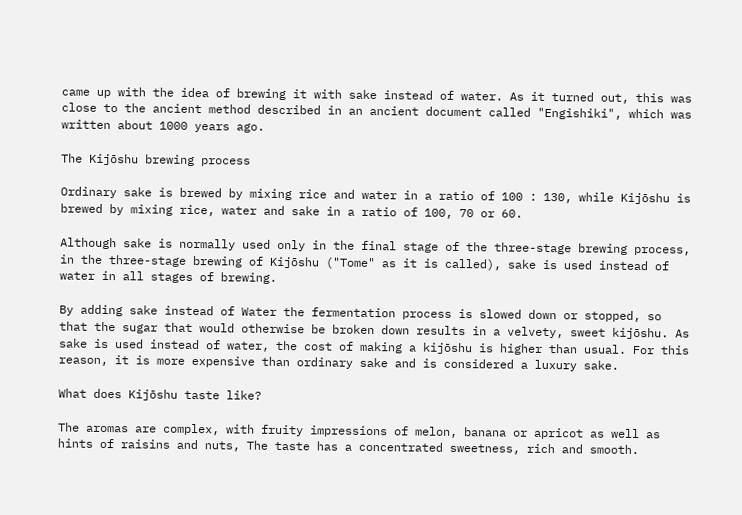came up with the idea of brewing it with sake instead of water. As it turned out, this was close to the ancient method described in an ancient document called "Engishiki", which was written about 1000 years ago.

The Kijōshu brewing process

Ordinary sake is brewed by mixing rice and water in a ratio of 100 : 130, while Kijōshu is brewed by mixing rice, water and sake in a ratio of 100, 70 or 60.

Although sake is normally used only in the final stage of the three-stage brewing process, in the three-stage brewing of Kijōshu ("Tome" as it is called), sake is used instead of water in all stages of brewing.

By adding sake instead of Water the fermentation process is slowed down or stopped, so that the sugar that would otherwise be broken down results in a velvety, sweet kijōshu. As sake is used instead of water, the cost of making a kijōshu is higher than usual. For this reason, it is more expensive than ordinary sake and is considered a luxury sake.

What does Kijōshu taste like?

The aromas are complex, with fruity impressions of melon, banana or apricot as well as hints of raisins and nuts, The taste has a concentrated sweetness, rich and smooth.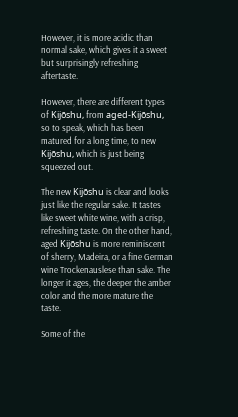However, it is more acidic than normal sake, which gives it a sweet but surprisingly refreshing aftertaste.

However, there are different types of Kijōshu, from aged-Kijōshu, so to speak, which has been matured for a long time, to new Kijōshu, which is just being squeezed out.

The new Kijōshu is clear and looks just like the regular sake. It tastes like sweet white wine, with a crisp, refreshing taste. On the other hand, aged Kijōshu is more reminiscent of sherry, Madeira, or a fine German wine Trockenauslese than sake. The longer it ages, the deeper the amber color and the more mature the taste.

Some of the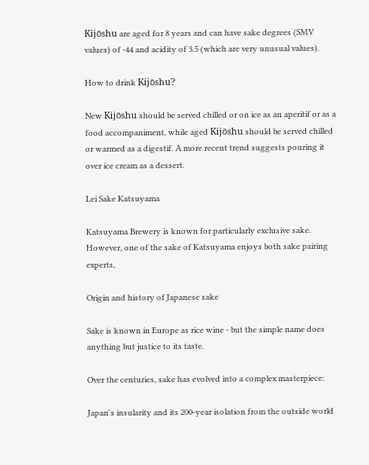Kijōshu are aged for 8 years and can have sake degrees (SMV values) of -44 and acidity of 3.5 (which are very unusual values).

How to drink Kijōshu?

New Kijōshu should be served chilled or on ice as an aperitif or as a food accompaniment, while aged Kijōshu should be served chilled or warmed as a digestif. A more recent trend suggests pouring it over ice cream as a dessert.

Lei Sake Katsuyama

Katsuyama Brewery is known for particularly exclusive sake. However, one of the sake of Katsuyama enjoys both sake pairing experts,

Origin and history of Japanese sake

Sake is known in Europe as rice wine - but the simple name does anything but justice to its taste.

Over the centuries, sake has evolved into a complex masterpiece:

Japan's insularity and its 200-year isolation from the outside world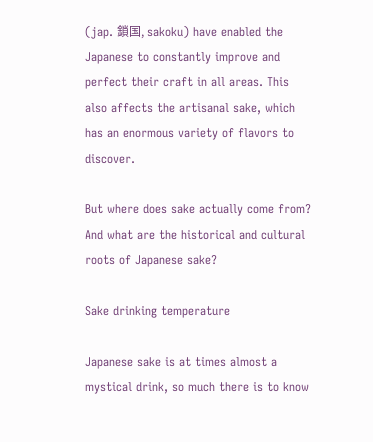(jap. 鎖国, sakoku) have enabled the Japanese to constantly improve and perfect their craft in all areas. This also affects the artisanal sake, which has an enormous variety of flavors to discover.

But where does sake actually come from? And what are the historical and cultural roots of Japanese sake?

Sake drinking temperature

Japanese sake is at times almost a mystical drink, so much there is to know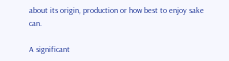about its origin, production or how best to enjoy sake can.

A significant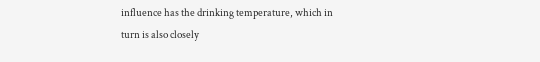influence has the drinking temperature, which in turn is also closely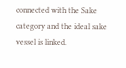connected with the Sake category and the ideal sake vessel is linked.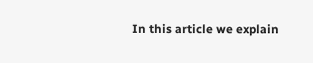In this article we explain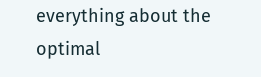everything about the optimal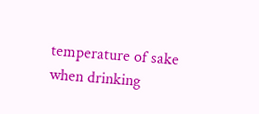temperature of sake when drinking